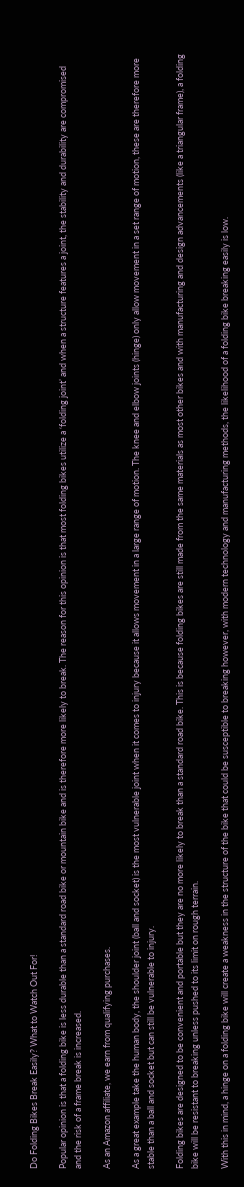Do Folding Bikes Break Easily? What to Watch Out For!

Popular opinion is that a folding bike is less durable than a standard road bike or mountain bike and is therefore more likely to break. The reason for this opinion is that most folding bikes utilize a ‘folding joint’ and when a structure features a joint, the stability and durability are compromised and the risk of a frame break is increased.

As an Amazon affiliate, we earn from qualifying purchases.

As a great example take the human body, the shoulder joint (ball and socket) is the most vulnerable joint when it comes to injury because it allows movement in a large range of motion. The knee and elbow joints (hinge) only allow movement in a set range of motion, these are therefore more stable than a ball and socket but can still be vulnerable to injury.

Folding bikes are designed to be convenient and portable but they are no more likely to break than a standard road bike. This is because folding bikes are still made from the same materials as most other bikes and with manufacturing and design advancements (like a triangular frame), a folding bike will be resistant to breaking unless pushed to its limit on rough terrain.

With this in mind, a hinge on a folding bike will create a weakness in the structure of the bike that could be susceptible to breaking however, with modern technology and manufacturing methods, the likelihood of a folding bike breaking easily is low.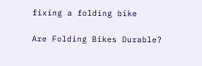fixing a folding bike

Are Folding Bikes Durable?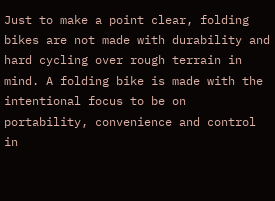Just to make a point clear, folding bikes are not made with durability and hard cycling over rough terrain in mind. A folding bike is made with the intentional focus to be on portability, convenience and control in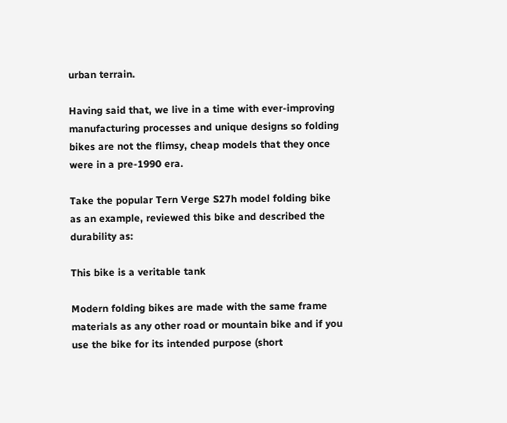urban terrain.

Having said that, we live in a time with ever-improving manufacturing processes and unique designs so folding bikes are not the flimsy, cheap models that they once were in a pre-1990 era.

Take the popular Tern Verge S27h model folding bike as an example, reviewed this bike and described the durability as:

This bike is a veritable tank

Modern folding bikes are made with the same frame materials as any other road or mountain bike and if you use the bike for its intended purpose (short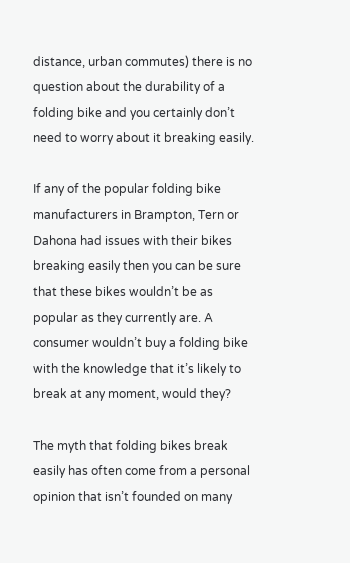distance, urban commutes) there is no question about the durability of a folding bike and you certainly don’t need to worry about it breaking easily.

If any of the popular folding bike manufacturers in Brampton, Tern or Dahona had issues with their bikes breaking easily then you can be sure that these bikes wouldn’t be as popular as they currently are. A consumer wouldn’t buy a folding bike with the knowledge that it’s likely to break at any moment, would they?

The myth that folding bikes break easily has often come from a personal opinion that isn’t founded on many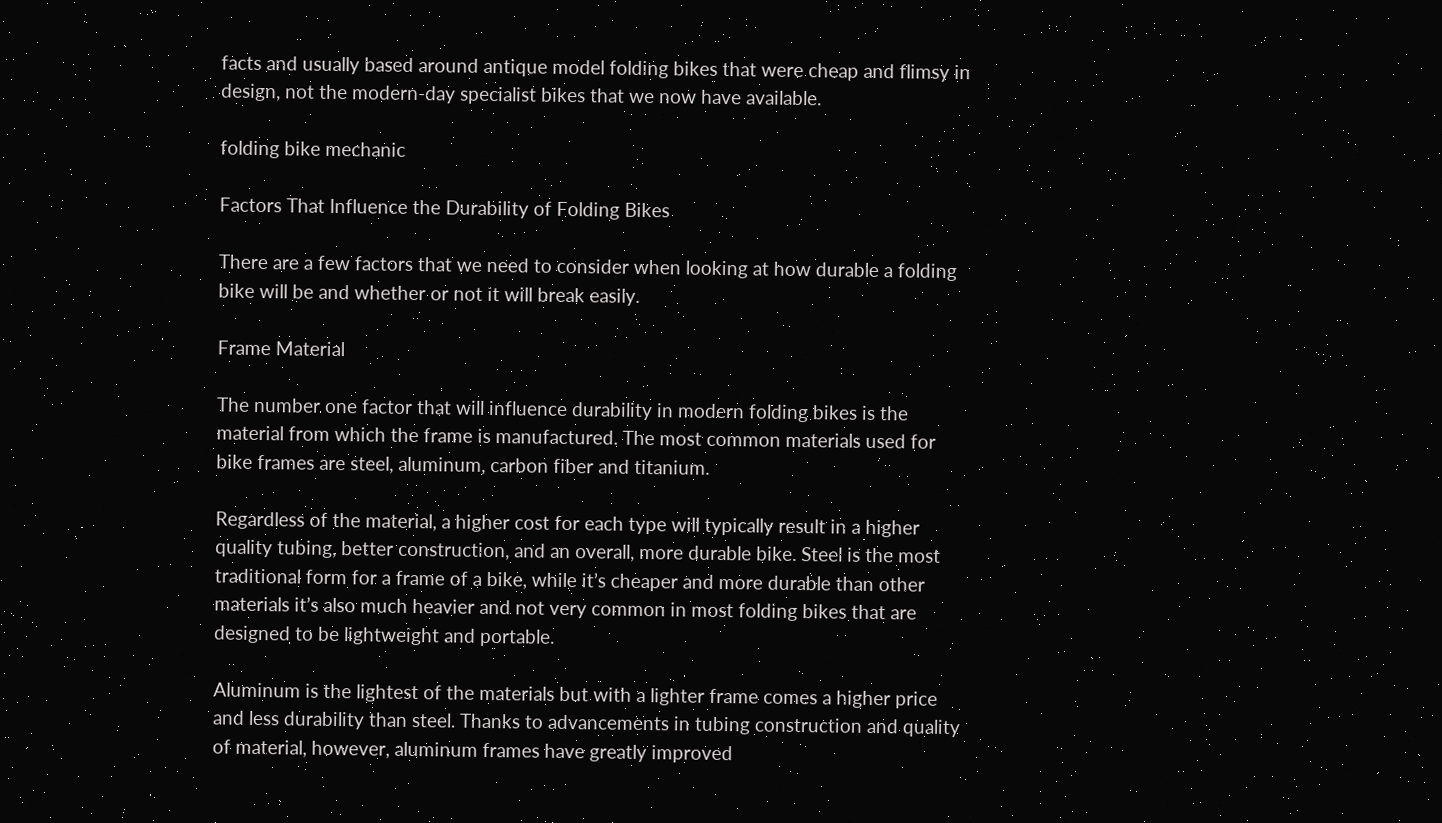facts and usually based around antique model folding bikes that were cheap and flimsy in design, not the modern-day specialist bikes that we now have available.

folding bike mechanic

Factors That Influence the Durability of Folding Bikes

There are a few factors that we need to consider when looking at how durable a folding bike will be and whether or not it will break easily.

Frame Material

The number one factor that will influence durability in modern folding bikes is the material from which the frame is manufactured. The most common materials used for bike frames are steel, aluminum, carbon fiber and titanium.

Regardless of the material, a higher cost for each type will typically result in a higher quality tubing, better construction, and an overall, more durable bike. Steel is the most traditional form for a frame of a bike, while it’s cheaper and more durable than other materials it’s also much heavier and not very common in most folding bikes that are designed to be lightweight and portable.

Aluminum is the lightest of the materials but with a lighter frame comes a higher price and less durability than steel. Thanks to advancements in tubing construction and quality of material, however, aluminum frames have greatly improved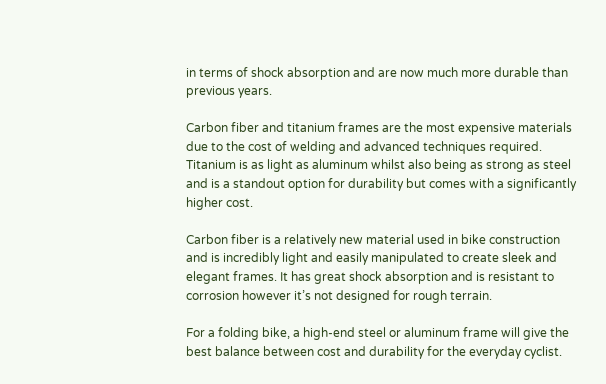in terms of shock absorption and are now much more durable than previous years.

Carbon fiber and titanium frames are the most expensive materials due to the cost of welding and advanced techniques required. Titanium is as light as aluminum whilst also being as strong as steel and is a standout option for durability but comes with a significantly higher cost.

Carbon fiber is a relatively new material used in bike construction and is incredibly light and easily manipulated to create sleek and elegant frames. It has great shock absorption and is resistant to corrosion however it’s not designed for rough terrain.

For a folding bike, a high-end steel or aluminum frame will give the best balance between cost and durability for the everyday cyclist.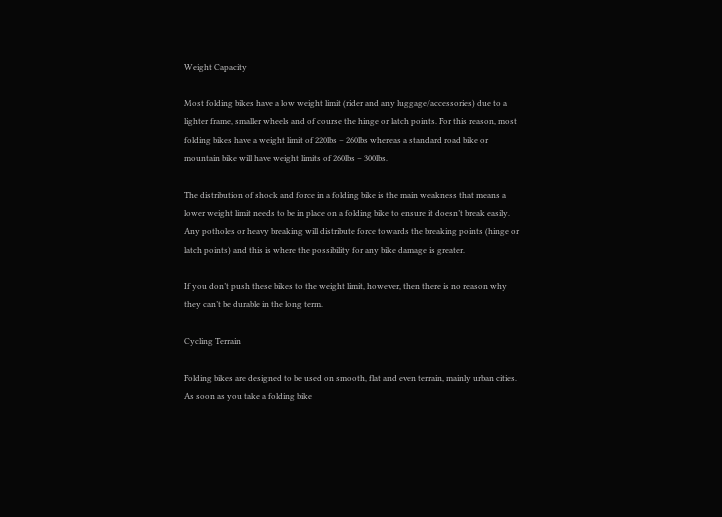Weight Capacity

Most folding bikes have a low weight limit (rider and any luggage/accessories) due to a lighter frame, smaller wheels and of course the hinge or latch points. For this reason, most folding bikes have a weight limit of 220lbs – 260lbs whereas a standard road bike or mountain bike will have weight limits of 260lbs – 300lbs.

The distribution of shock and force in a folding bike is the main weakness that means a lower weight limit needs to be in place on a folding bike to ensure it doesn’t break easily. Any potholes or heavy breaking will distribute force towards the breaking points (hinge or latch points) and this is where the possibility for any bike damage is greater.

If you don’t push these bikes to the weight limit, however, then there is no reason why they can’t be durable in the long term.

Cycling Terrain

Folding bikes are designed to be used on smooth, flat and even terrain, mainly urban cities. As soon as you take a folding bike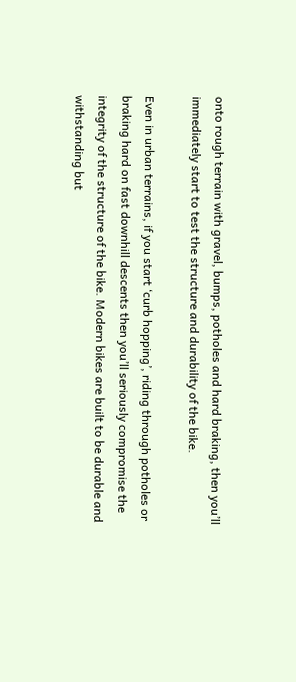onto rough terrain with gravel, bumps, potholes and hard braking, then you’ll immediately start to test the structure and durability of the bike.

Even in urban terrains, if you start ‘curb hopping’, riding through potholes or braking hard on fast downhill descents then you’ll seriously compromise the integrity of the structure of the bike. Modern bikes are built to be durable and withstanding but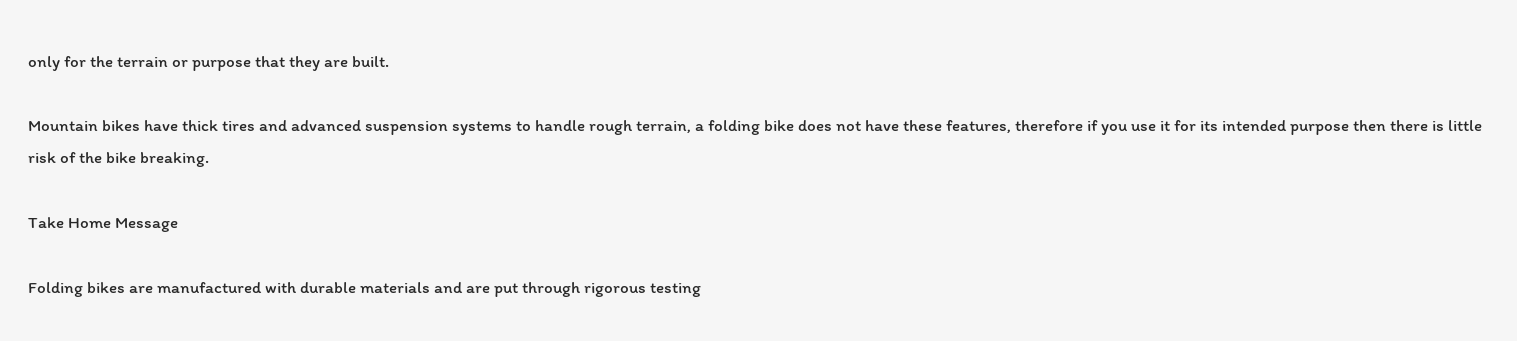only for the terrain or purpose that they are built.

Mountain bikes have thick tires and advanced suspension systems to handle rough terrain, a folding bike does not have these features, therefore if you use it for its intended purpose then there is little risk of the bike breaking.

Take Home Message

Folding bikes are manufactured with durable materials and are put through rigorous testing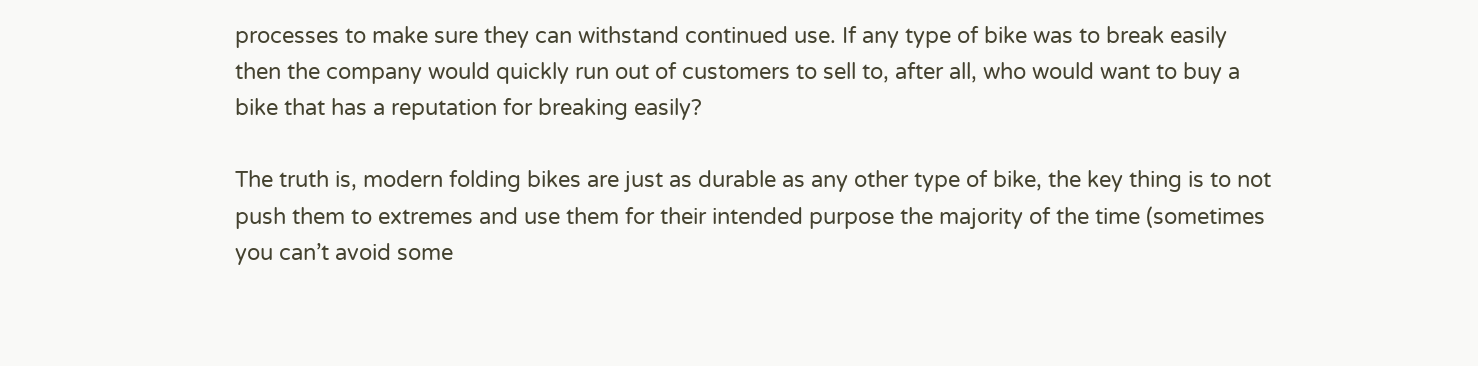processes to make sure they can withstand continued use. If any type of bike was to break easily then the company would quickly run out of customers to sell to, after all, who would want to buy a bike that has a reputation for breaking easily?

The truth is, modern folding bikes are just as durable as any other type of bike, the key thing is to not push them to extremes and use them for their intended purpose the majority of the time (sometimes you can’t avoid some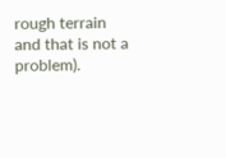rough terrain and that is not a problem).